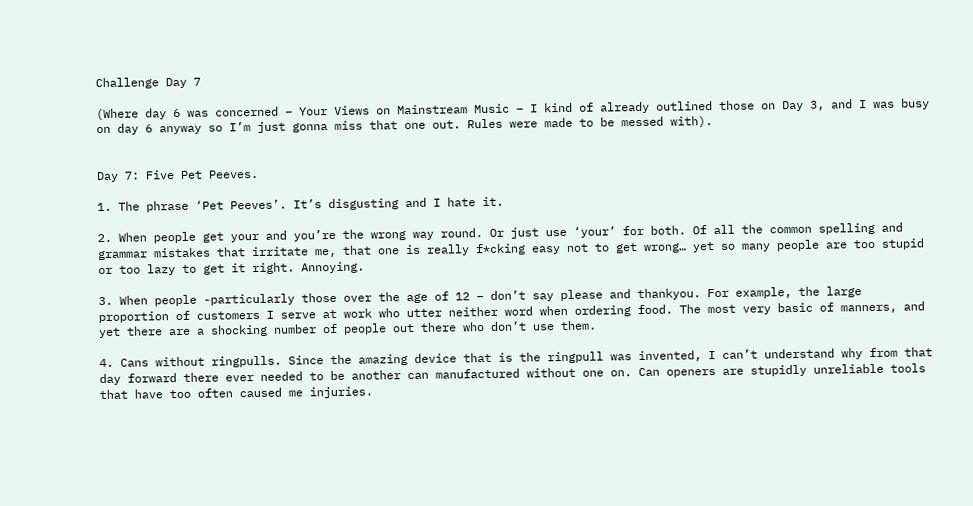Challenge Day 7

(Where day 6 was concerned – Your Views on Mainstream Music – I kind of already outlined those on Day 3, and I was busy on day 6 anyway so I’m just gonna miss that one out. Rules were made to be messed with).


Day 7: Five Pet Peeves.

1. The phrase ‘Pet Peeves’. It’s disgusting and I hate it.

2. When people get your and you’re the wrong way round. Or just use ‘your’ for both. Of all the common spelling and grammar mistakes that irritate me, that one is really f*cking easy not to get wrong… yet so many people are too stupid or too lazy to get it right. Annoying.

3. When people -particularly those over the age of 12 – don’t say please and thankyou. For example, the large proportion of customers I serve at work who utter neither word when ordering food. The most very basic of manners, and yet there are a shocking number of people out there who don’t use them.

4. Cans without ringpulls. Since the amazing device that is the ringpull was invented, I can’t understand why from that day forward there ever needed to be another can manufactured without one on. Can openers are stupidly unreliable tools that have too often caused me injuries.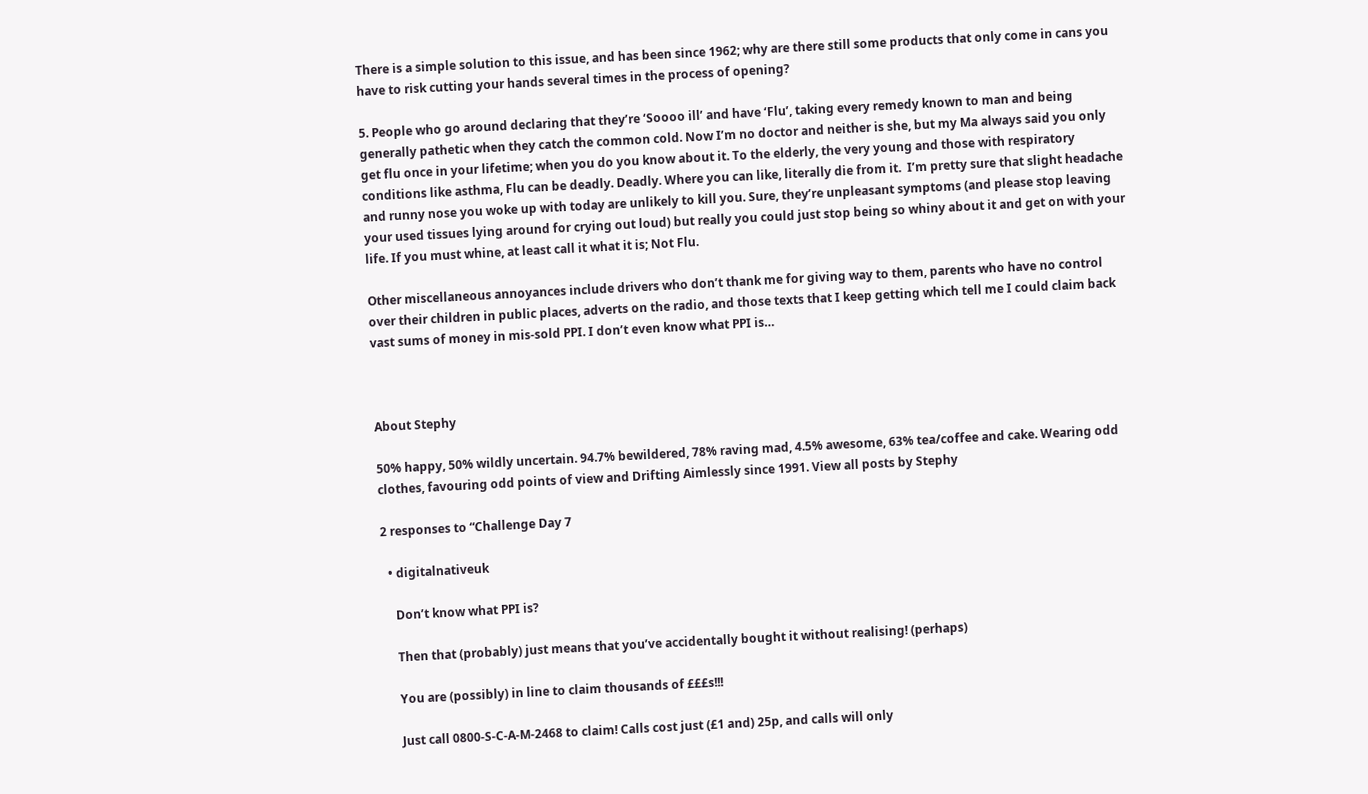There is a simple solution to this issue, and has been since 1962; why are there still some products that only come in cans you have to risk cutting your hands several times in the process of opening?

5. People who go around declaring that they’re ‘Soooo ill’ and have ‘Flu’, taking every remedy known to man and being generally pathetic when they catch the common cold. Now I’m no doctor and neither is she, but my Ma always said you only get flu once in your lifetime; when you do you know about it. To the elderly, the very young and those with respiratory conditions like asthma, Flu can be deadly. Deadly. Where you can like, literally die from it.  I’m pretty sure that slight headache and runny nose you woke up with today are unlikely to kill you. Sure, they’re unpleasant symptoms (and please stop leaving your used tissues lying around for crying out loud) but really you could just stop being so whiny about it and get on with your life. If you must whine, at least call it what it is; Not Flu.

Other miscellaneous annoyances include drivers who don’t thank me for giving way to them, parents who have no control over their children in public places, adverts on the radio, and those texts that I keep getting which tell me I could claim back vast sums of money in mis-sold PPI. I don’t even know what PPI is…



About Stephy

50% happy, 50% wildly uncertain. 94.7% bewildered, 78% raving mad, 4.5% awesome, 63% tea/coffee and cake. Wearing odd clothes, favouring odd points of view and Drifting Aimlessly since 1991. View all posts by Stephy

2 responses to “Challenge Day 7

  • digitalnativeuk

    Don’t know what PPI is?

    Then that (probably) just means that you’ve accidentally bought it without realising! (perhaps)

    You are (possibly) in line to claim thousands of £££s!!!

    Just call 0800-S-C-A-M-2468 to claim! Calls cost just (£1 and) 25p, and calls will only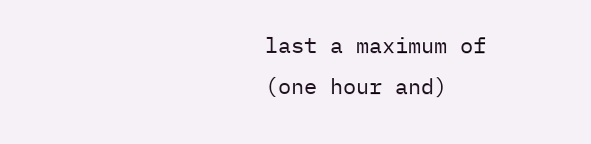last a maximum of (one hour and)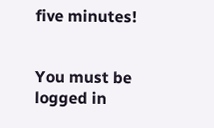five minutes!


You must be logged in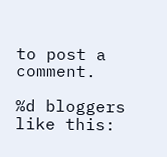to post a comment.

%d bloggers like this: